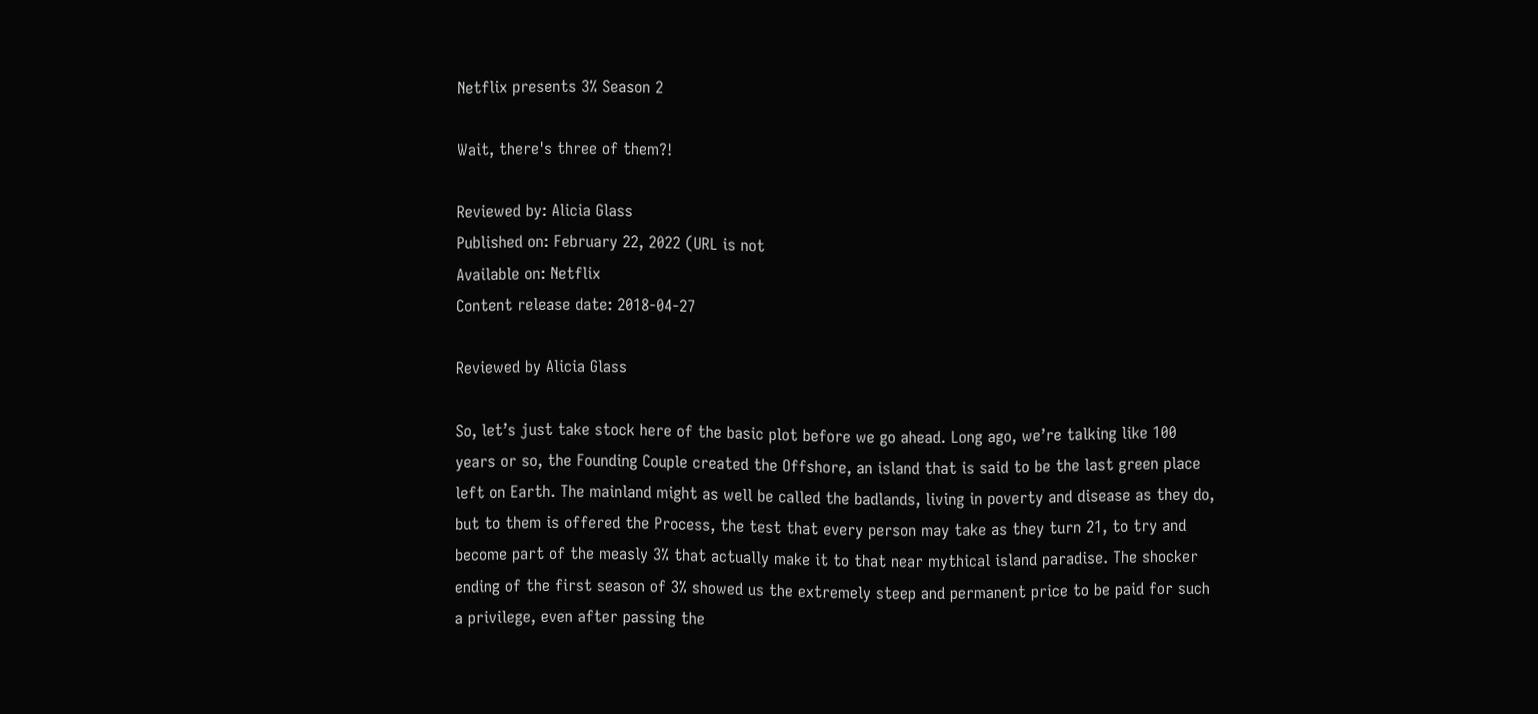Netflix presents 3% Season 2

Wait, there's three of them?!

Reviewed by: Alicia Glass
Published on: February 22, 2022 (URL is not
Available on: Netflix
Content release date: 2018-04-27

Reviewed by Alicia Glass

So, let’s just take stock here of the basic plot before we go ahead. Long ago, we’re talking like 100 years or so, the Founding Couple created the Offshore, an island that is said to be the last green place left on Earth. The mainland might as well be called the badlands, living in poverty and disease as they do, but to them is offered the Process, the test that every person may take as they turn 21, to try and become part of the measly 3% that actually make it to that near mythical island paradise. The shocker ending of the first season of 3% showed us the extremely steep and permanent price to be paid for such a privilege, even after passing the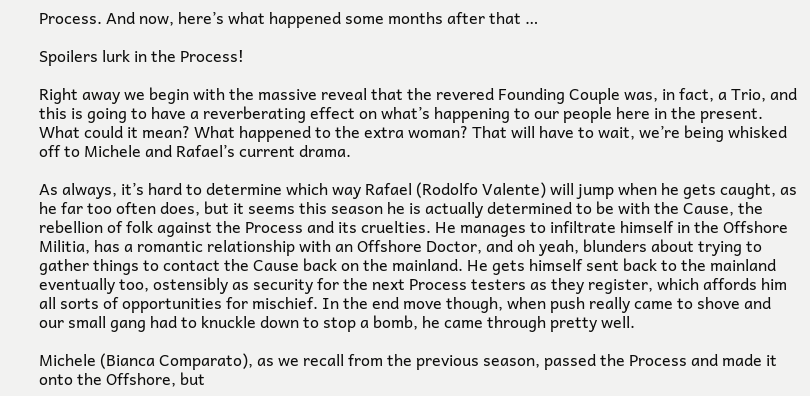Process. And now, here’s what happened some months after that …

Spoilers lurk in the Process!

Right away we begin with the massive reveal that the revered Founding Couple was, in fact, a Trio, and this is going to have a reverberating effect on what’s happening to our people here in the present. What could it mean? What happened to the extra woman? That will have to wait, we’re being whisked off to Michele and Rafael’s current drama.

As always, it’s hard to determine which way Rafael (Rodolfo Valente) will jump when he gets caught, as he far too often does, but it seems this season he is actually determined to be with the Cause, the rebellion of folk against the Process and its cruelties. He manages to infiltrate himself in the Offshore Militia, has a romantic relationship with an Offshore Doctor, and oh yeah, blunders about trying to gather things to contact the Cause back on the mainland. He gets himself sent back to the mainland eventually too, ostensibly as security for the next Process testers as they register, which affords him all sorts of opportunities for mischief. In the end move though, when push really came to shove and our small gang had to knuckle down to stop a bomb, he came through pretty well.

Michele (Bianca Comparato), as we recall from the previous season, passed the Process and made it onto the Offshore, but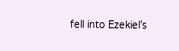fell into Ezekiel’s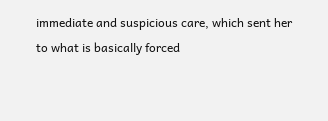immediate and suspicious care, which sent her to what is basically forced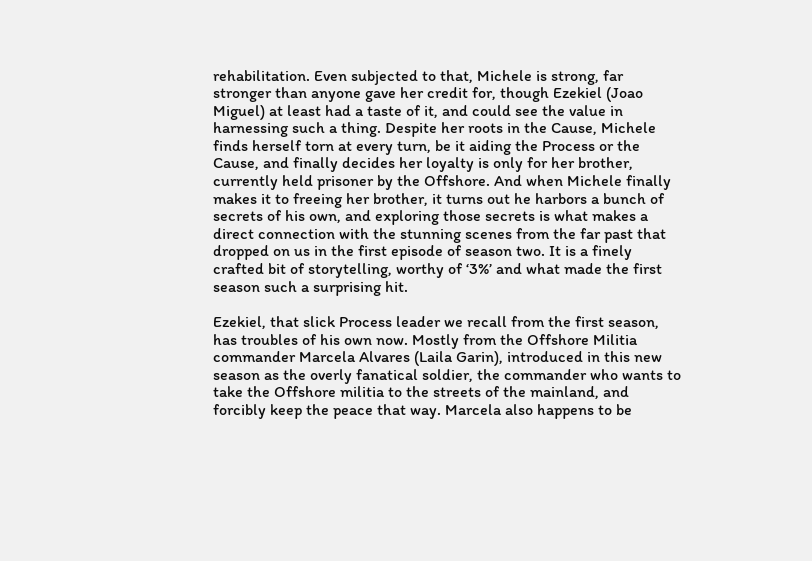rehabilitation. Even subjected to that, Michele is strong, far stronger than anyone gave her credit for, though Ezekiel (Joao Miguel) at least had a taste of it, and could see the value in harnessing such a thing. Despite her roots in the Cause, Michele finds herself torn at every turn, be it aiding the Process or the Cause, and finally decides her loyalty is only for her brother, currently held prisoner by the Offshore. And when Michele finally makes it to freeing her brother, it turns out he harbors a bunch of secrets of his own, and exploring those secrets is what makes a direct connection with the stunning scenes from the far past that dropped on us in the first episode of season two. It is a finely crafted bit of storytelling, worthy of ‘3%’ and what made the first season such a surprising hit.

Ezekiel, that slick Process leader we recall from the first season, has troubles of his own now. Mostly from the Offshore Militia commander Marcela Alvares (Laila Garin), introduced in this new season as the overly fanatical soldier, the commander who wants to take the Offshore militia to the streets of the mainland, and forcibly keep the peace that way. Marcela also happens to be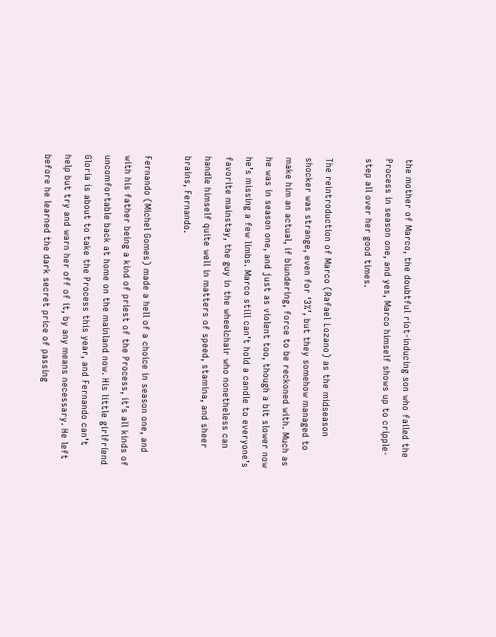the mother of Marco, the doubtful riot-inducing son who failed the Process in season one, and yes, Marco himself shows up to cripple-step all over her good times.

The reintroduction of Marco (Rafael Lozano) as the midseason shocker was strange, even for ‘3%’, but they somehow managed to make him an actual, if blundering, force to be reckoned with. Much as he was in season one, and just as violent too, though a bit slower now he’s missing a few limbs. Marco still can’t hold a candle to everyone’s favorite mainstay, the guy in the wheelchair who nonetheless can handle himself quite well in matters of speed, stamina, and sheer brains, Fernando.

Fernando (Michel Gomes) made a hell of a choice in season one, and with his father being a kind of priest of the Process, it’s all kinds of uncomfortable back at home on the mainland now. His little girlfriend Gloria is about to take the Process this year, and Fernando can’t help but try and warn her off of it, by any means necessary. He left before he learned the dark secret price of passing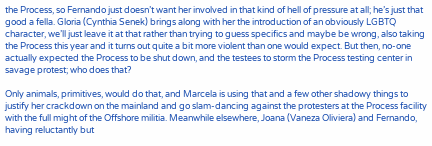the Process, so Fernando just doesn’t want her involved in that kind of hell of pressure at all; he’s just that good a fella. Gloria (Cynthia Senek) brings along with her the introduction of an obviously LGBTQ character, we’ll just leave it at that rather than trying to guess specifics and maybe be wrong, also taking the Process this year and it turns out quite a bit more violent than one would expect. But then, no-one actually expected the Process to be shut down, and the testees to storm the Process testing center in savage protest; who does that?

Only animals, primitives, would do that, and Marcela is using that and a few other shadowy things to justify her crackdown on the mainland and go slam-dancing against the protesters at the Process facility with the full might of the Offshore militia. Meanwhile elsewhere, Joana (Vaneza Oliviera) and Fernando, having reluctantly but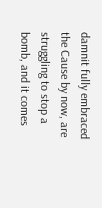damnit fully embraced the Cause by now, are struggling to stop a bomb, and it comes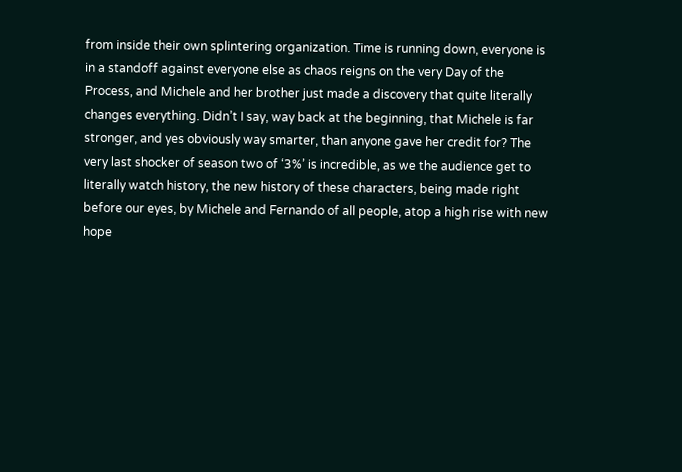from inside their own splintering organization. Time is running down, everyone is in a standoff against everyone else as chaos reigns on the very Day of the Process, and Michele and her brother just made a discovery that quite literally changes everything. Didn’t I say, way back at the beginning, that Michele is far stronger, and yes obviously way smarter, than anyone gave her credit for? The very last shocker of season two of ‘3%’ is incredible, as we the audience get to literally watch history, the new history of these characters, being made right before our eyes, by Michele and Fernando of all people, atop a high rise with new hope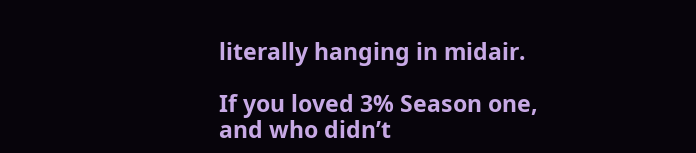literally hanging in midair.

If you loved 3% Season one, and who didn’t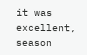it was excellent, season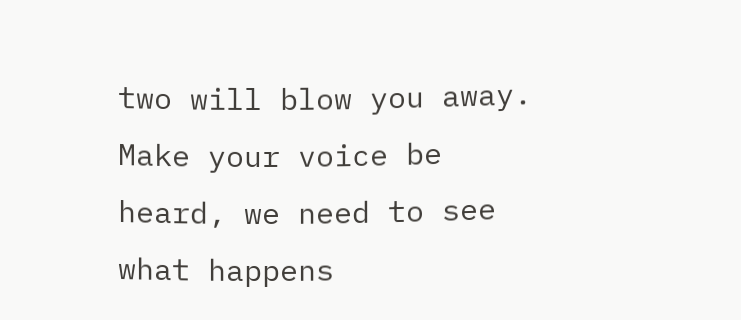two will blow you away. Make your voice be heard, we need to see what happens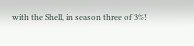with the Shell, in season three of 3%!